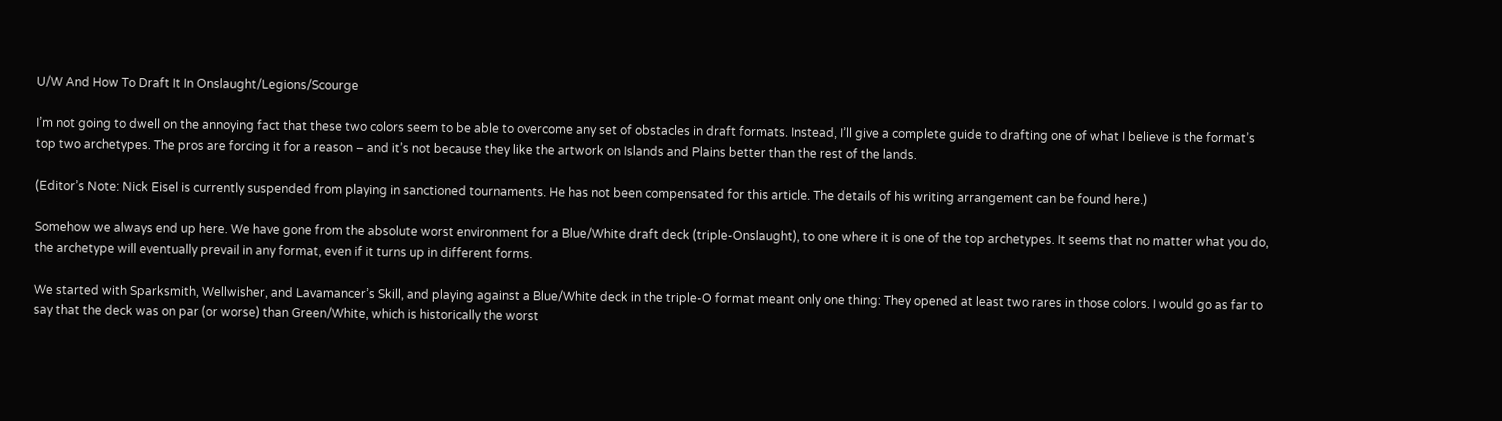U/W And How To Draft It In Onslaught/Legions/Scourge

I’m not going to dwell on the annoying fact that these two colors seem to be able to overcome any set of obstacles in draft formats. Instead, I’ll give a complete guide to drafting one of what I believe is the format’s top two archetypes. The pros are forcing it for a reason – and it’s not because they like the artwork on Islands and Plains better than the rest of the lands.

(Editor’s Note: Nick Eisel is currently suspended from playing in sanctioned tournaments. He has not been compensated for this article. The details of his writing arrangement can be found here.)

Somehow we always end up here. We have gone from the absolute worst environment for a Blue/White draft deck (triple-Onslaught), to one where it is one of the top archetypes. It seems that no matter what you do, the archetype will eventually prevail in any format, even if it turns up in different forms.

We started with Sparksmith, Wellwisher, and Lavamancer’s Skill, and playing against a Blue/White deck in the triple-O format meant only one thing: They opened at least two rares in those colors. I would go as far to say that the deck was on par (or worse) than Green/White, which is historically the worst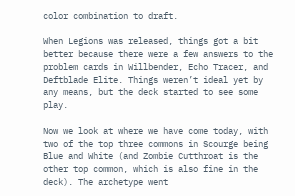color combination to draft.

When Legions was released, things got a bit better because there were a few answers to the problem cards in Willbender, Echo Tracer, and Deftblade Elite. Things weren’t ideal yet by any means, but the deck started to see some play.

Now we look at where we have come today, with two of the top three commons in Scourge being Blue and White (and Zombie Cutthroat is the other top common, which is also fine in the deck). The archetype went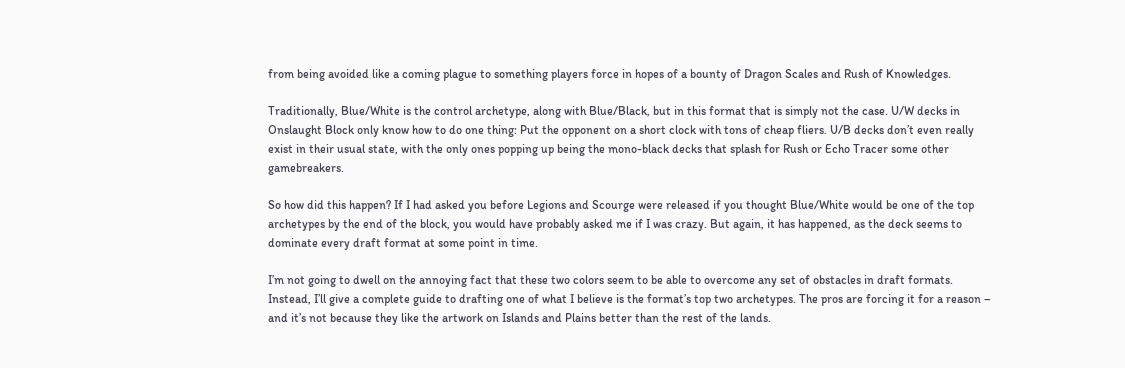from being avoided like a coming plague to something players force in hopes of a bounty of Dragon Scales and Rush of Knowledges.

Traditionally, Blue/White is the control archetype, along with Blue/Black, but in this format that is simply not the case. U/W decks in Onslaught Block only know how to do one thing: Put the opponent on a short clock with tons of cheap fliers. U/B decks don’t even really exist in their usual state, with the only ones popping up being the mono-black decks that splash for Rush or Echo Tracer some other gamebreakers.

So how did this happen? If I had asked you before Legions and Scourge were released if you thought Blue/White would be one of the top archetypes by the end of the block, you would have probably asked me if I was crazy. But again, it has happened, as the deck seems to dominate every draft format at some point in time.

I’m not going to dwell on the annoying fact that these two colors seem to be able to overcome any set of obstacles in draft formats. Instead, I’ll give a complete guide to drafting one of what I believe is the format’s top two archetypes. The pros are forcing it for a reason – and it’s not because they like the artwork on Islands and Plains better than the rest of the lands.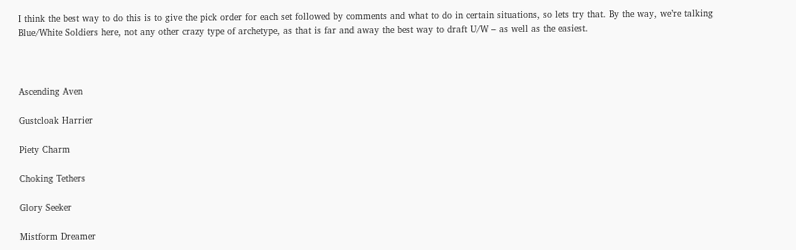I think the best way to do this is to give the pick order for each set followed by comments and what to do in certain situations, so lets try that. By the way, we’re talking Blue/White Soldiers here, not any other crazy type of archetype, as that is far and away the best way to draft U/W – as well as the easiest.



Ascending Aven

Gustcloak Harrier

Piety Charm

Choking Tethers

Glory Seeker

Mistform Dreamer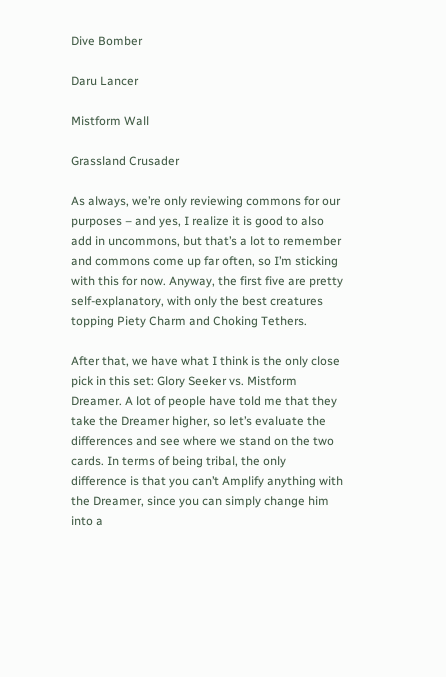Dive Bomber

Daru Lancer

Mistform Wall

Grassland Crusader

As always, we’re only reviewing commons for our purposes – and yes, I realize it is good to also add in uncommons, but that’s a lot to remember and commons come up far often, so I’m sticking with this for now. Anyway, the first five are pretty self-explanatory, with only the best creatures topping Piety Charm and Choking Tethers.

After that, we have what I think is the only close pick in this set: Glory Seeker vs. Mistform Dreamer. A lot of people have told me that they take the Dreamer higher, so let’s evaluate the differences and see where we stand on the two cards. In terms of being tribal, the only difference is that you can’t Amplify anything with the Dreamer, since you can simply change him into a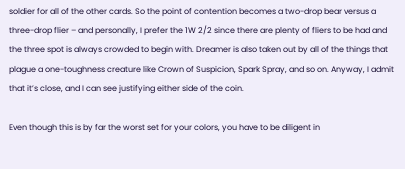soldier for all of the other cards. So the point of contention becomes a two-drop bear versus a three-drop flier – and personally, I prefer the 1W 2/2 since there are plenty of fliers to be had and the three spot is always crowded to begin with. Dreamer is also taken out by all of the things that plague a one-toughness creature like Crown of Suspicion, Spark Spray, and so on. Anyway, I admit that it’s close, and I can see justifying either side of the coin.

Even though this is by far the worst set for your colors, you have to be diligent in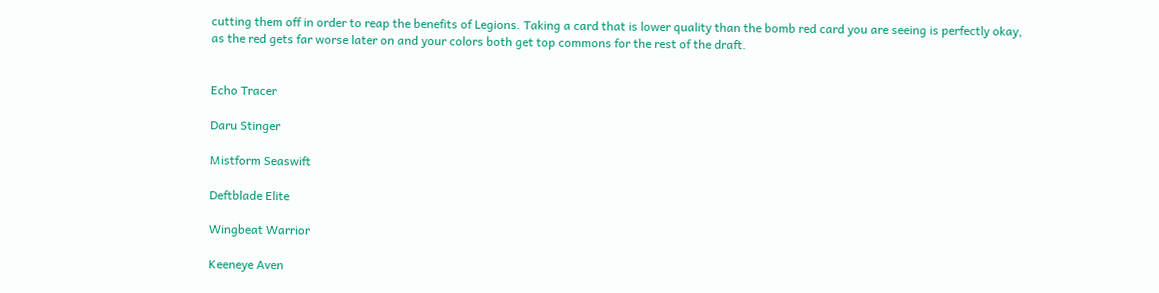cutting them off in order to reap the benefits of Legions. Taking a card that is lower quality than the bomb red card you are seeing is perfectly okay, as the red gets far worse later on and your colors both get top commons for the rest of the draft.


Echo Tracer

Daru Stinger

Mistform Seaswift

Deftblade Elite

Wingbeat Warrior

Keeneye Aven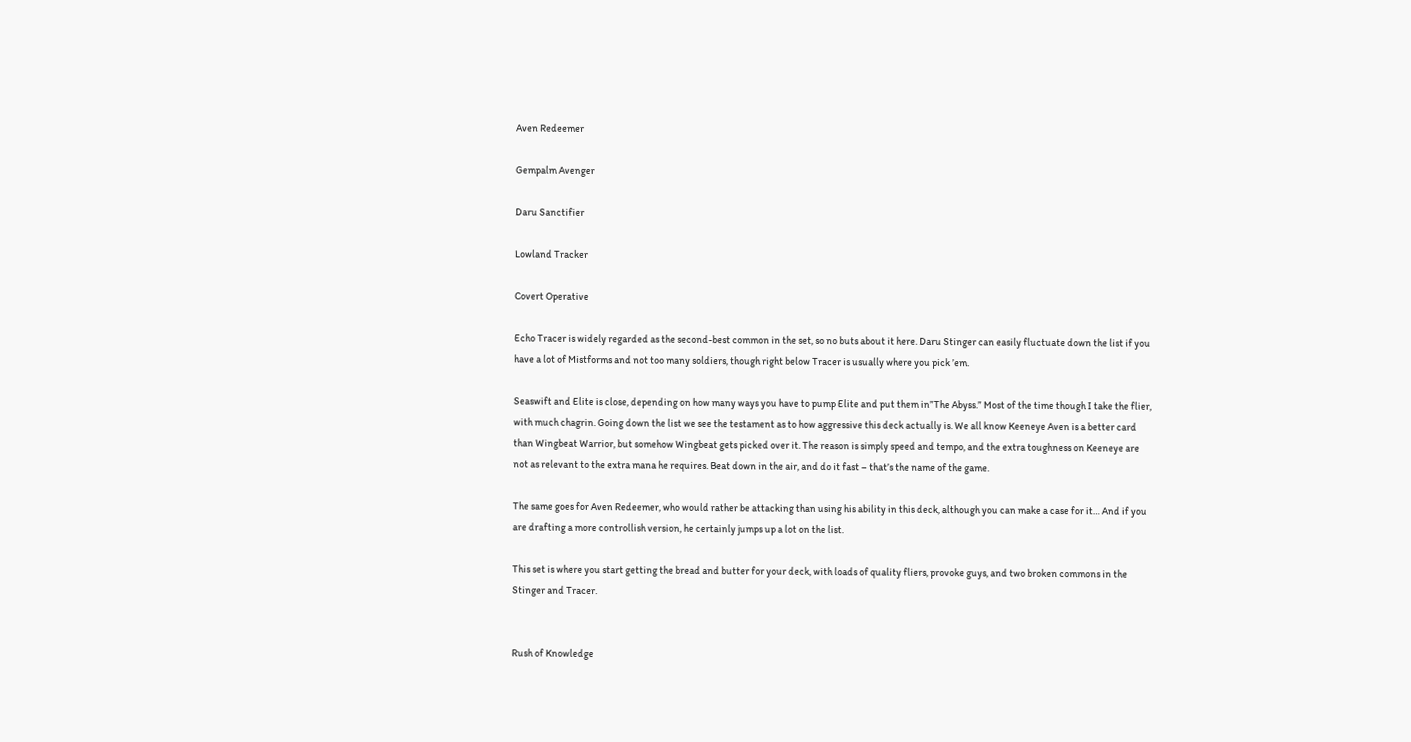Aven Redeemer

Gempalm Avenger

Daru Sanctifier

Lowland Tracker

Covert Operative

Echo Tracer is widely regarded as the second-best common in the set, so no buts about it here. Daru Stinger can easily fluctuate down the list if you have a lot of Mistforms and not too many soldiers, though right below Tracer is usually where you pick ’em.

Seaswift and Elite is close, depending on how many ways you have to pump Elite and put them in”The Abyss.” Most of the time though I take the flier, with much chagrin. Going down the list we see the testament as to how aggressive this deck actually is. We all know Keeneye Aven is a better card than Wingbeat Warrior, but somehow Wingbeat gets picked over it. The reason is simply speed and tempo, and the extra toughness on Keeneye are not as relevant to the extra mana he requires. Beat down in the air, and do it fast – that’s the name of the game.

The same goes for Aven Redeemer, who would rather be attacking than using his ability in this deck, although you can make a case for it… And if you are drafting a more controllish version, he certainly jumps up a lot on the list.

This set is where you start getting the bread and butter for your deck, with loads of quality fliers, provoke guys, and two broken commons in the Stinger and Tracer.


Rush of Knowledge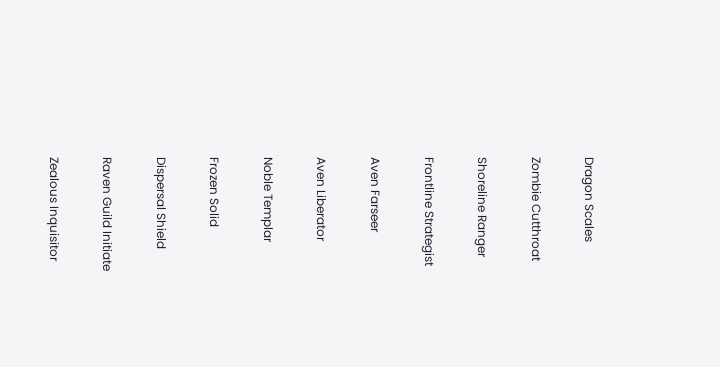Dragon Scales

Zombie Cutthroat

Shoreline Ranger

Frontline Strategist

Aven Farseer

Aven Liberator

Noble Templar

Frozen Solid

Dispersal Shield

Raven Guild Initiate

Zealous Inquisitor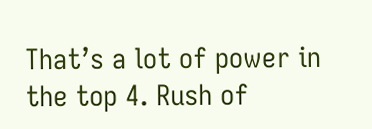That’s a lot of power in the top 4. Rush of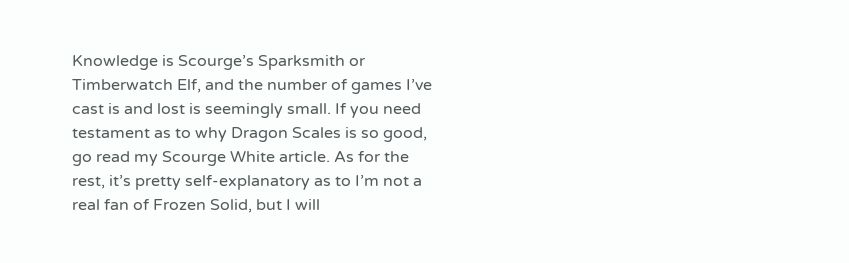Knowledge is Scourge’s Sparksmith or Timberwatch Elf, and the number of games I’ve cast is and lost is seemingly small. If you need testament as to why Dragon Scales is so good, go read my Scourge White article. As for the rest, it’s pretty self-explanatory as to I’m not a real fan of Frozen Solid, but I will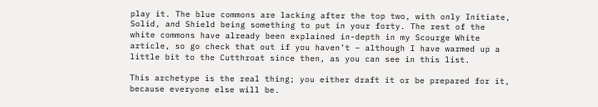play it. The blue commons are lacking after the top two, with only Initiate, Solid, and Shield being something to put in your forty. The rest of the white commons have already been explained in-depth in my Scourge White article, so go check that out if you haven’t – although I have warmed up a little bit to the Cutthroat since then, as you can see in this list.

This archetype is the real thing; you either draft it or be prepared for it, because everyone else will be.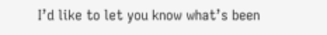I’d like to let you know what’s been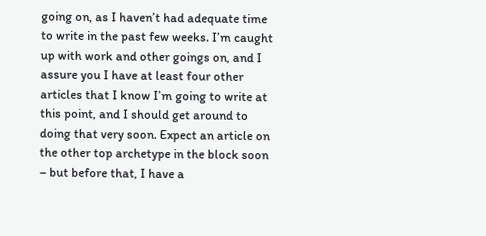going on, as I haven’t had adequate time to write in the past few weeks. I’m caught up with work and other goings on, and I assure you I have at least four other articles that I know I’m going to write at this point, and I should get around to doing that very soon. Expect an article on the other top archetype in the block soon – but before that, I have a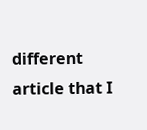different article that I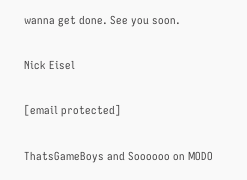wanna get done. See you soon.

Nick Eisel

[email protected]

ThatsGameBoys and Soooooo on MODO